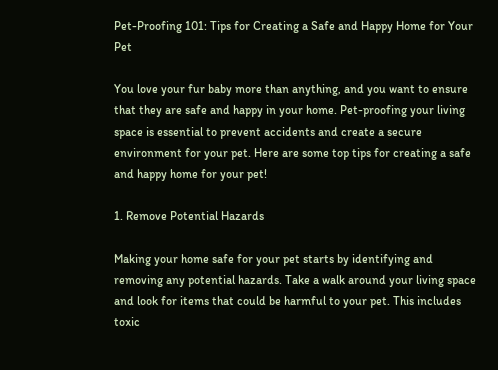Pet-Proofing 101: Tips for Creating a Safe and Happy Home for Your Pet

You love your fur baby more than anything, and you want to ensure that they are safe and happy in your home. Pet-proofing your living space is essential to prevent accidents and create a secure environment for your pet. Here are some top tips for creating a safe and happy home for your pet!

1. Remove Potential Hazards

Making your home safe for your pet starts by identifying and removing any potential hazards. Take a walk around your living space and look for items that could be harmful to your pet. This includes toxic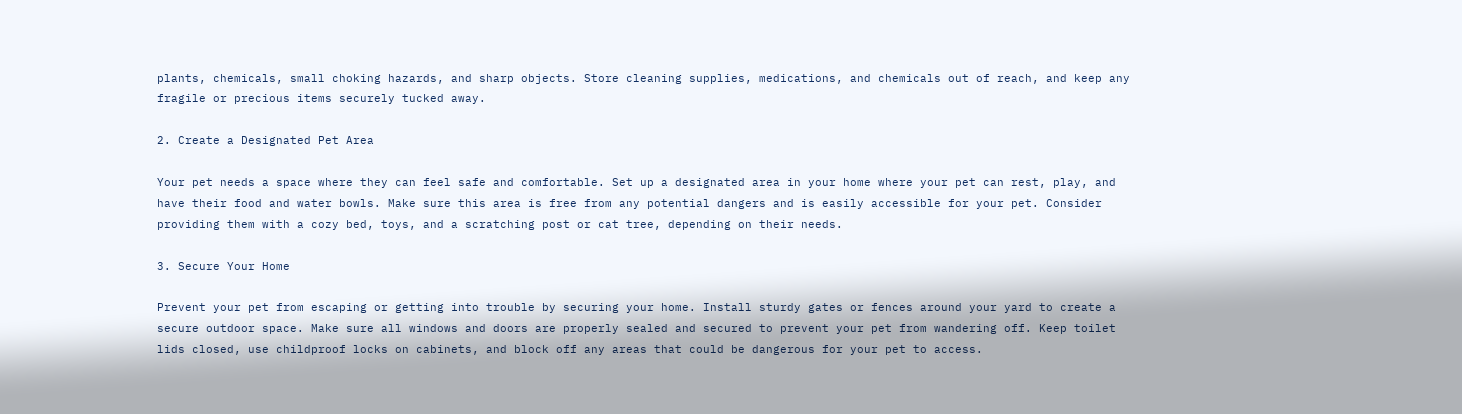plants, chemicals, small choking hazards, and sharp objects. Store cleaning supplies, medications, and chemicals out of reach, and keep any fragile or precious items securely tucked away.

2. Create a Designated Pet Area

Your pet needs a space where they can feel safe and comfortable. Set up a designated area in your home where your pet can rest, play, and have their food and water bowls. Make sure this area is free from any potential dangers and is easily accessible for your pet. Consider providing them with a cozy bed, toys, and a scratching post or cat tree, depending on their needs.

3. Secure Your Home

Prevent your pet from escaping or getting into trouble by securing your home. Install sturdy gates or fences around your yard to create a secure outdoor space. Make sure all windows and doors are properly sealed and secured to prevent your pet from wandering off. Keep toilet lids closed, use childproof locks on cabinets, and block off any areas that could be dangerous for your pet to access.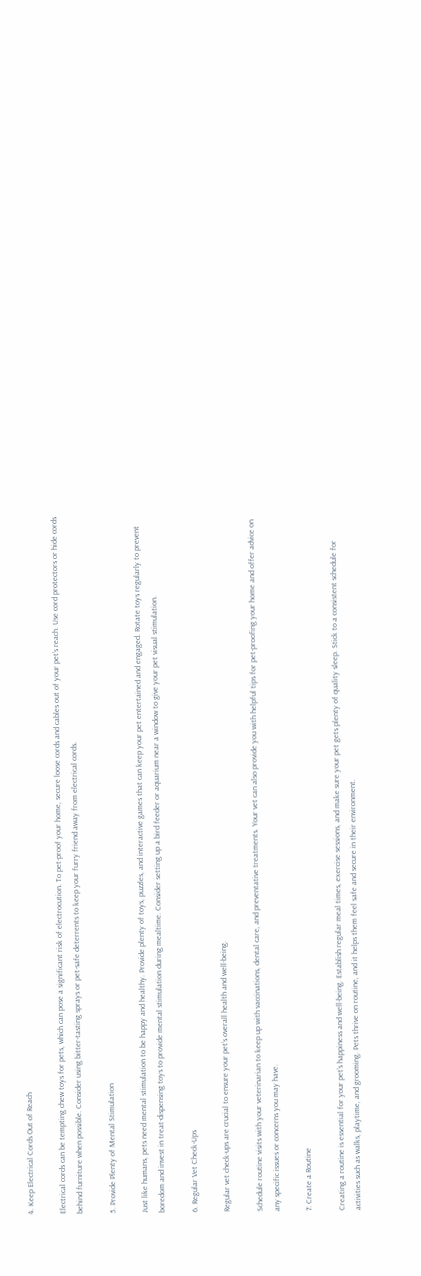4. Keep Electrical Cords Out of Reach

Electrical cords can be tempting chew toys for pets, which can pose a significant risk of electrocution. To pet-proof your home, secure loose cords and cables out of your pet’s reach. Use cord protectors or hide cords behind furniture when possible. Consider using bitter-tasting sprays or pet-safe deterrents to keep your furry friend away from electrical cords.

5. Provide Plenty of Mental Stimulation

Just like humans, pets need mental stimulation to be happy and healthy. Provide plenty of toys, puzzles, and interactive games that can keep your pet entertained and engaged. Rotate toys regularly to prevent boredom and invest in treat-dispensing toys to provide mental stimulation during mealtime. Consider setting up a bird feeder or aquarium near a window to give your pet visual stimulation.

6. Regular Vet Check-Ups

Regular vet check-ups are crucial to ensure your pet’s overall health and well-being.

Schedule routine visits with your veterinarian to keep up with vaccinations, dental care, and preventative treatments. Your vet can also provide you with helpful tips for pet-proofing your home and offer advice on any specific issues or concerns you may have.

7. Create a Routine

Creating a routine is essential for your pet’s happiness and well-being. Establish regular meal times, exercise sessions, and make sure your pet gets plenty of quality sleep. Stick to a consistent schedule for activities such as walks, playtime, and grooming. Pets thrive on routine, and it helps them feel safe and secure in their environment.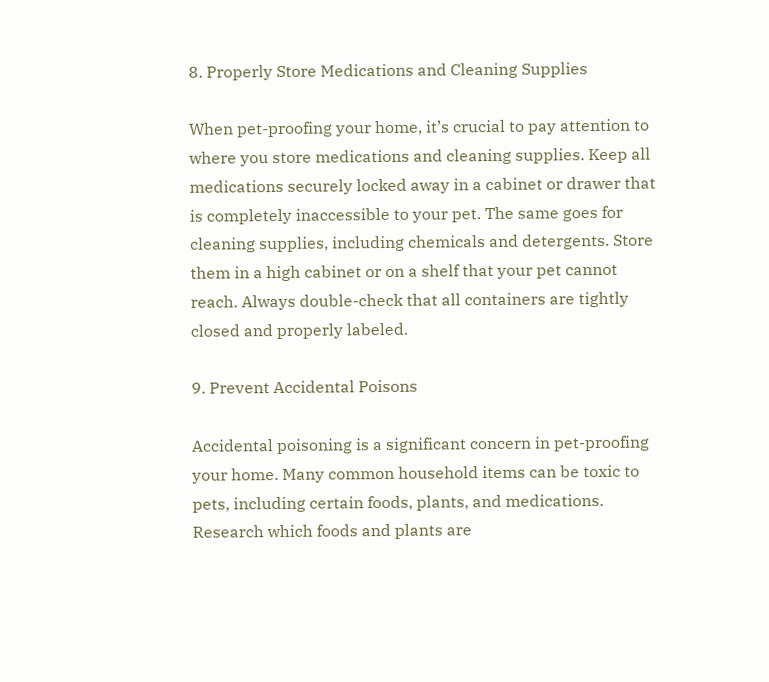8. Properly Store Medications and Cleaning Supplies

When pet-proofing your home, it’s crucial to pay attention to where you store medications and cleaning supplies. Keep all medications securely locked away in a cabinet or drawer that is completely inaccessible to your pet. The same goes for cleaning supplies, including chemicals and detergents. Store them in a high cabinet or on a shelf that your pet cannot reach. Always double-check that all containers are tightly closed and properly labeled.

9. Prevent Accidental Poisons

Accidental poisoning is a significant concern in pet-proofing your home. Many common household items can be toxic to pets, including certain foods, plants, and medications. Research which foods and plants are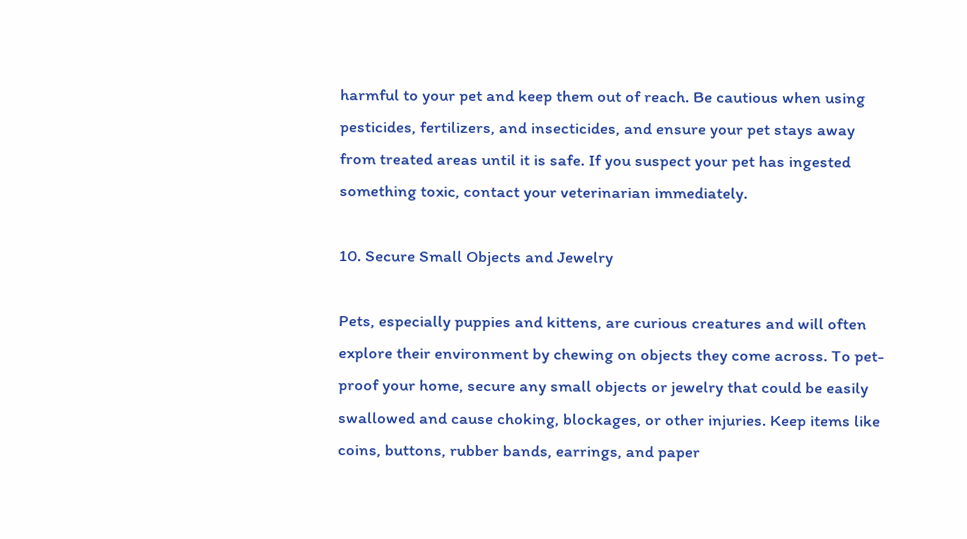harmful to your pet and keep them out of reach. Be cautious when using pesticides, fertilizers, and insecticides, and ensure your pet stays away from treated areas until it is safe. If you suspect your pet has ingested something toxic, contact your veterinarian immediately.

10. Secure Small Objects and Jewelry

Pets, especially puppies and kittens, are curious creatures and will often explore their environment by chewing on objects they come across. To pet-proof your home, secure any small objects or jewelry that could be easily swallowed and cause choking, blockages, or other injuries. Keep items like coins, buttons, rubber bands, earrings, and paper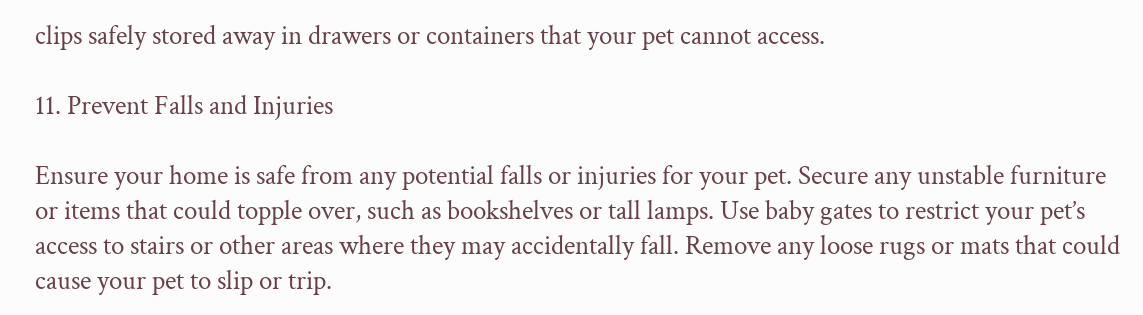clips safely stored away in drawers or containers that your pet cannot access.

11. Prevent Falls and Injuries

Ensure your home is safe from any potential falls or injuries for your pet. Secure any unstable furniture or items that could topple over, such as bookshelves or tall lamps. Use baby gates to restrict your pet’s access to stairs or other areas where they may accidentally fall. Remove any loose rugs or mats that could cause your pet to slip or trip.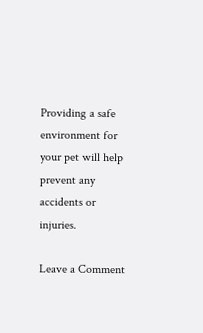Providing a safe environment for your pet will help prevent any accidents or injuries.

Leave a Comment